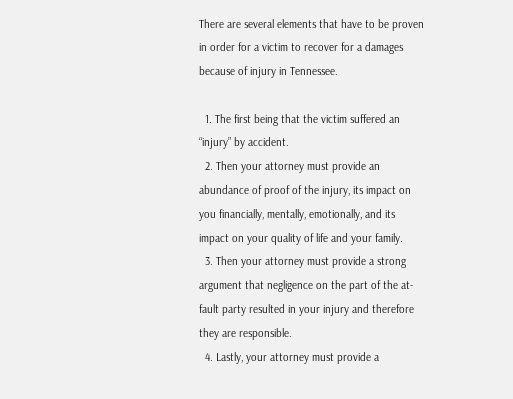There are several elements that have to be proven in order for a victim to recover for a damages because of injury in Tennessee.

  1. The first being that the victim suffered an “injury” by accident.
  2. Then your attorney must provide an abundance of proof of the injury, its impact on you financially, mentally, emotionally, and its impact on your quality of life and your family.
  3. Then your attorney must provide a strong argument that negligence on the part of the at-fault party resulted in your injury and therefore they are responsible.
  4. Lastly, your attorney must provide a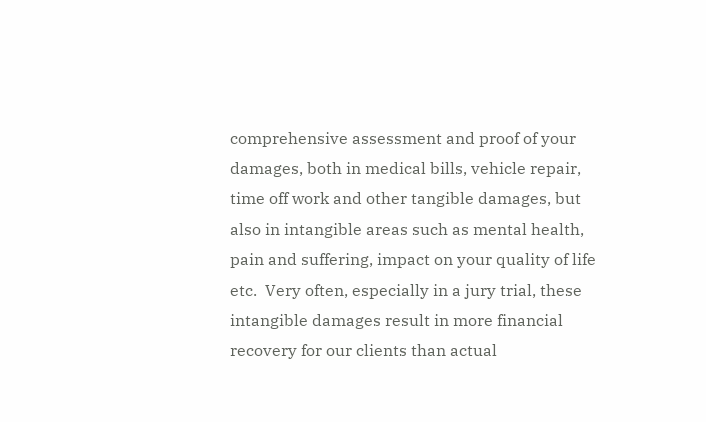comprehensive assessment and proof of your damages, both in medical bills, vehicle repair, time off work and other tangible damages, but also in intangible areas such as mental health, pain and suffering, impact on your quality of life etc.  Very often, especially in a jury trial, these intangible damages result in more financial recovery for our clients than actual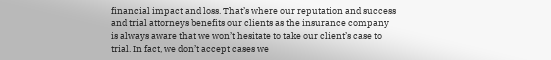financial impact and loss. That’s where our reputation and success and trial attorneys benefits our clients as the insurance company is always aware that we won’t hesitate to take our client’s case to trial. In fact, we don’t accept cases we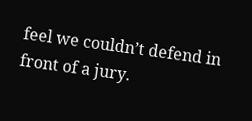feel we couldn’t defend in front of a jury.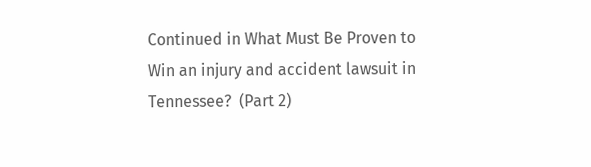Continued in What Must Be Proven to Win an injury and accident lawsuit in Tennessee?  (Part 2)